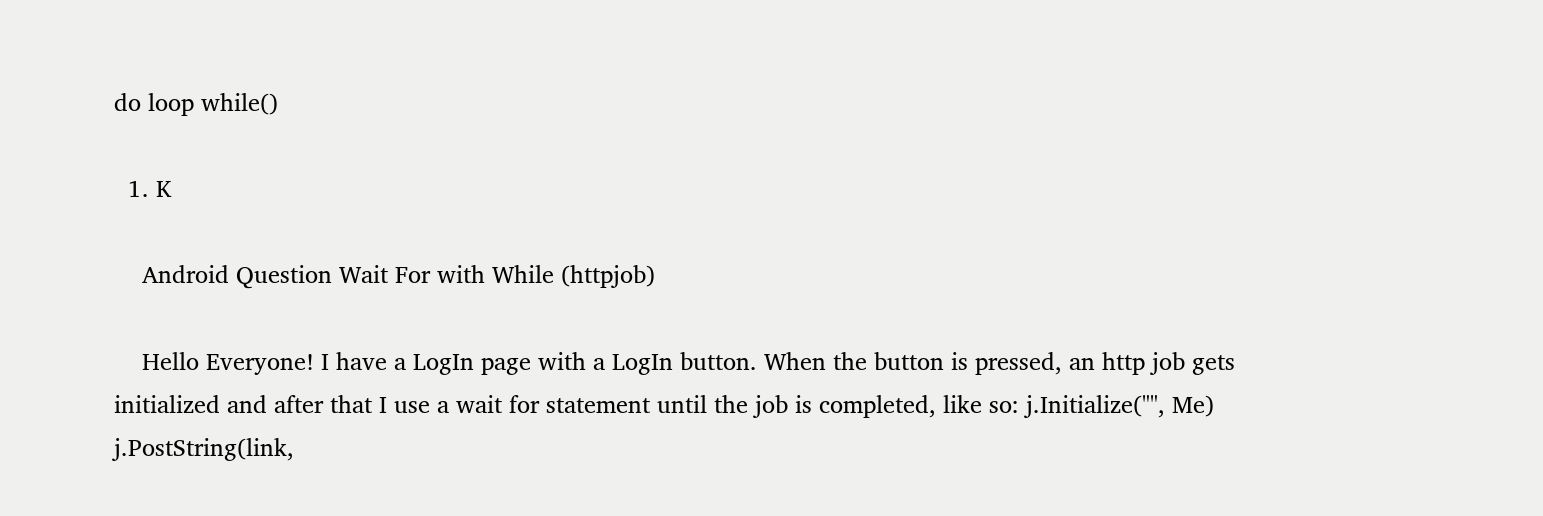do loop while()

  1. K

    Android Question Wait For with While (httpjob)

    Hello Everyone! I have a LogIn page with a LogIn button. When the button is pressed, an http job gets initialized and after that I use a wait for statement until the job is completed, like so: j.Initialize("", Me) j.PostString(link,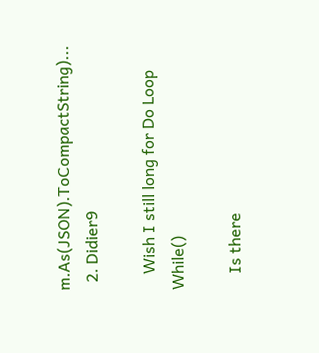m.As(JSON).ToCompactString)...
  2. Didier9

    Wish I still long for Do Loop While()

    Is there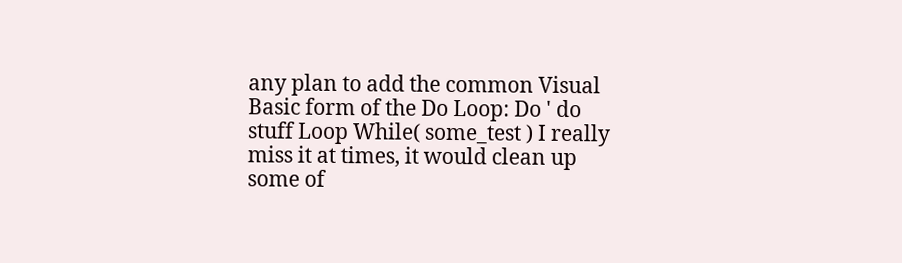any plan to add the common Visual Basic form of the Do Loop: Do ' do stuff Loop While( some_test ) I really miss it at times, it would clean up some of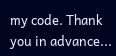my code. Thank you in advance...